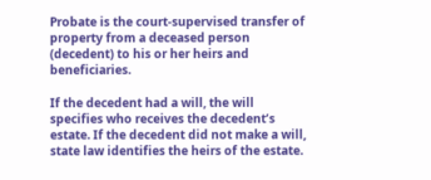Probate is the court-supervised transfer of property from a deceased person (decedent) to his or her heirs and beneficiaries.

If the decedent had a will, the will specifies who receives the decedent’s estate. If the decedent did not make a will, state law identifies the heirs of the estate.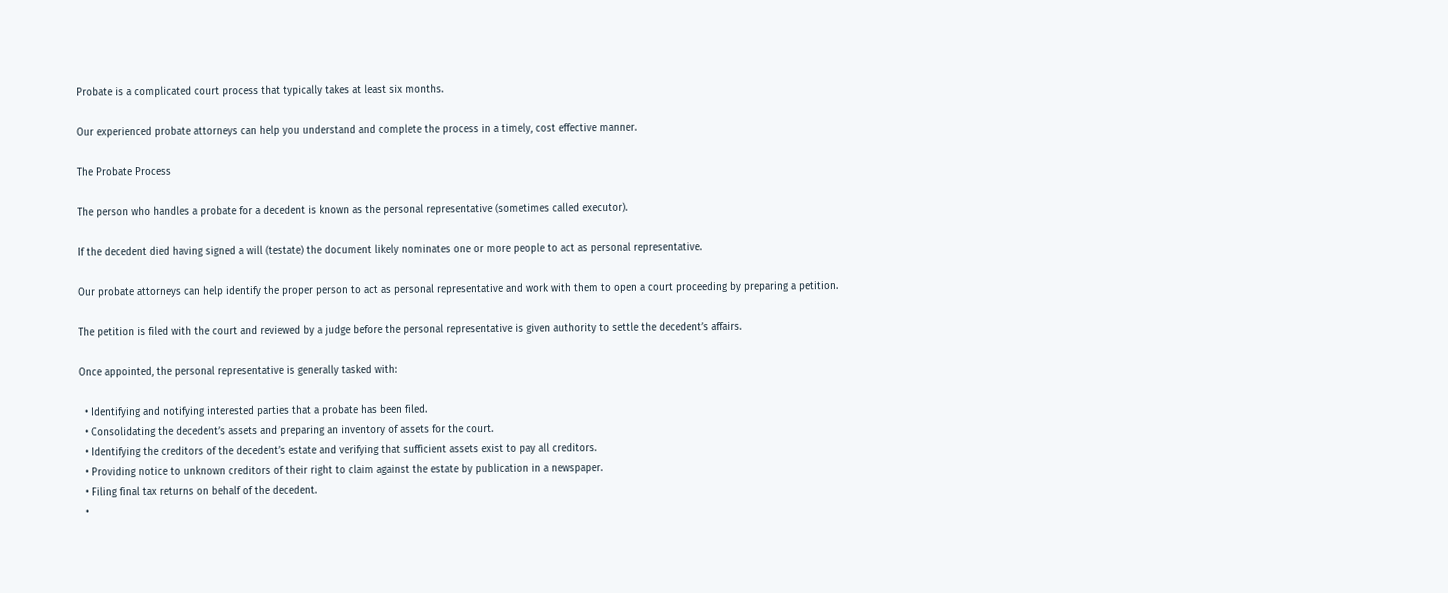Probate is a complicated court process that typically takes at least six months.

Our experienced probate attorneys can help you understand and complete the process in a timely, cost effective manner.

The Probate Process

The person who handles a probate for a decedent is known as the personal representative (sometimes called executor).

If the decedent died having signed a will (testate) the document likely nominates one or more people to act as personal representative.

Our probate attorneys can help identify the proper person to act as personal representative and work with them to open a court proceeding by preparing a petition.

The petition is filed with the court and reviewed by a judge before the personal representative is given authority to settle the decedent’s affairs.

Once appointed, the personal representative is generally tasked with:

  • Identifying and notifying interested parties that a probate has been filed.
  • Consolidating the decedent’s assets and preparing an inventory of assets for the court.
  • Identifying the creditors of the decedent’s estate and verifying that sufficient assets exist to pay all creditors.
  • Providing notice to unknown creditors of their right to claim against the estate by publication in a newspaper.
  • Filing final tax returns on behalf of the decedent.
  •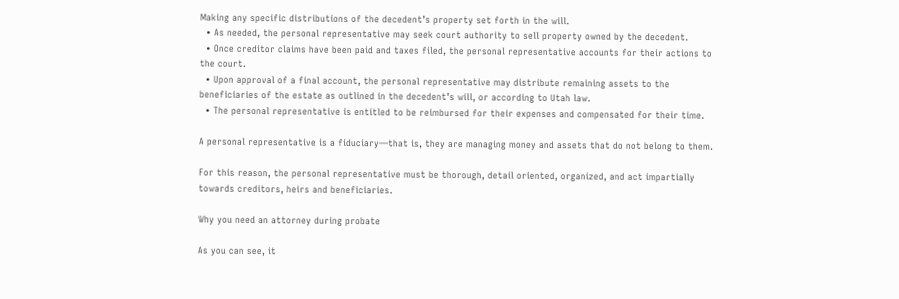Making any specific distributions of the decedent’s property set forth in the will.
  • As needed, the personal representative may seek court authority to sell property owned by the decedent.
  • Once creditor claims have been paid and taxes filed, the personal representative accounts for their actions to the court.
  • Upon approval of a final account, the personal representative may distribute remaining assets to the beneficiaries of the estate as outlined in the decedent’s will, or according to Utah law.
  • The personal representative is entitled to be reimbursed for their expenses and compensated for their time.

A personal representative is a fiduciary—that is, they are managing money and assets that do not belong to them.

For this reason, the personal representative must be thorough, detail oriented, organized, and act impartially towards creditors, heirs and beneficiaries.

Why you need an attorney during probate

As you can see, it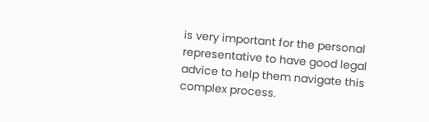is very important for the personal representative to have good legal advice to help them navigate this complex process.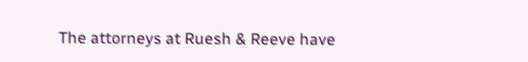The attorneys at Ruesh & Reeve have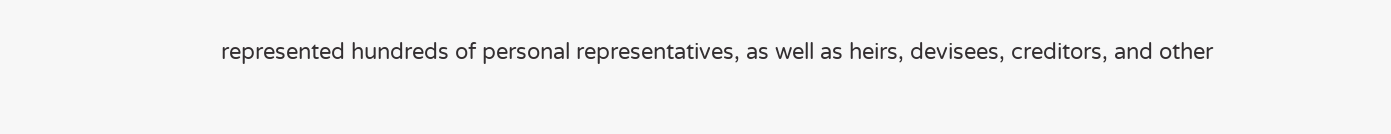represented hundreds of personal representatives, as well as heirs, devisees, creditors, and other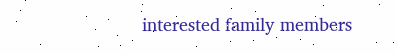interested family members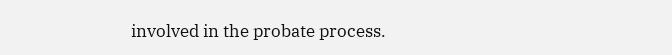involved in the probate process.